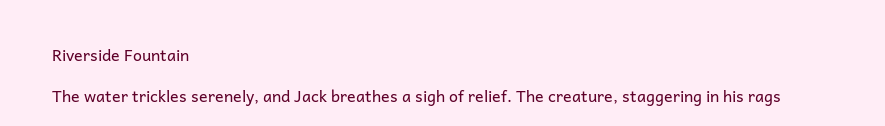Riverside Fountain

The water trickles serenely, and Jack breathes a sigh of relief. The creature, staggering in his rags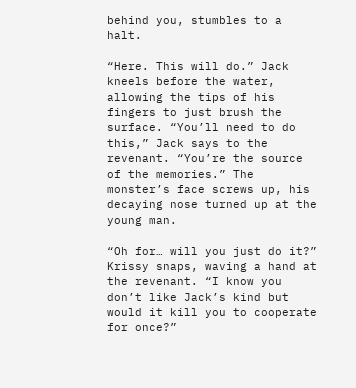behind you, stumbles to a halt.

“Here. This will do.” Jack kneels before the water, allowing the tips of his fingers to just brush the surface. “You’ll need to do this,” Jack says to the revenant. “You’re the source of the memories.” The monster’s face screws up, his decaying nose turned up at the young man.

“Oh for… will you just do it?” Krissy snaps, waving a hand at the revenant. “I know you don’t like Jack’s kind but would it kill you to cooperate for once?”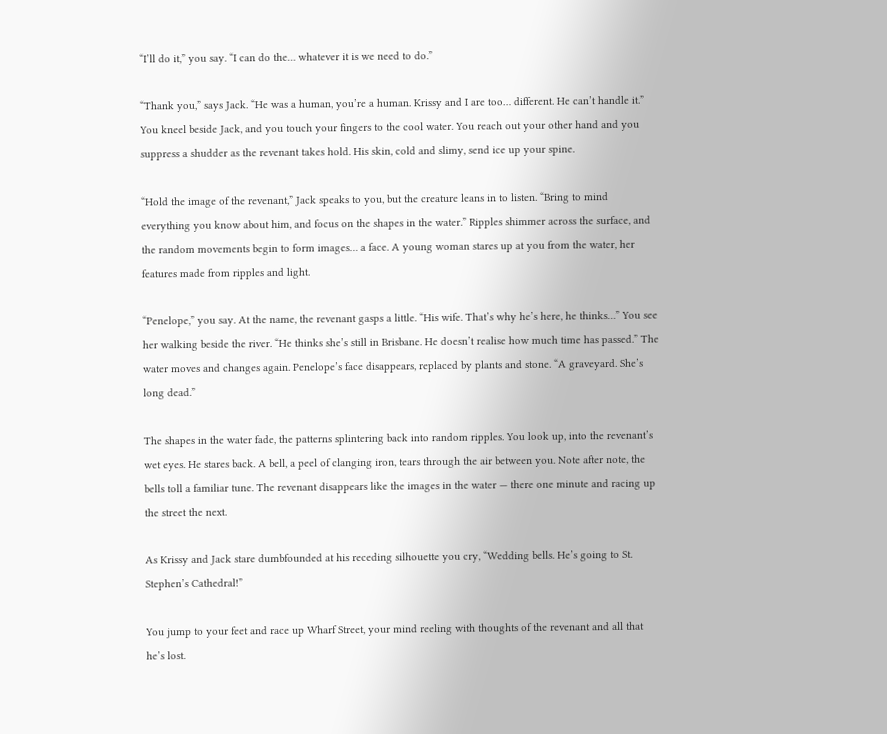“I’ll do it,” you say. “I can do the… whatever it is we need to do.”

“Thank you,” says Jack. “He was a human, you’re a human. Krissy and I are too… different. He can’t handle it.” You kneel beside Jack, and you touch your fingers to the cool water. You reach out your other hand and you suppress a shudder as the revenant takes hold. His skin, cold and slimy, send ice up your spine.

“Hold the image of the revenant,” Jack speaks to you, but the creature leans in to listen. “Bring to mind everything you know about him, and focus on the shapes in the water.” Ripples shimmer across the surface, and the random movements begin to form images… a face. A young woman stares up at you from the water, her features made from ripples and light.

“Penelope,” you say. At the name, the revenant gasps a little. “His wife. That’s why he’s here, he thinks…” You see her walking beside the river. “He thinks she’s still in Brisbane. He doesn’t realise how much time has passed.” The water moves and changes again. Penelope’s face disappears, replaced by plants and stone. “A graveyard. She’s long dead.”

The shapes in the water fade, the patterns splintering back into random ripples. You look up, into the revenant’s wet eyes. He stares back. A bell, a peel of clanging iron, tears through the air between you. Note after note, the bells toll a familiar tune. The revenant disappears like the images in the water — there one minute and racing up the street the next.

As Krissy and Jack stare dumbfounded at his receding silhouette you cry, “Wedding bells. He’s going to St. Stephen’s Cathedral!”

You jump to your feet and race up Wharf Street, your mind reeling with thoughts of the revenant and all that he’s lost.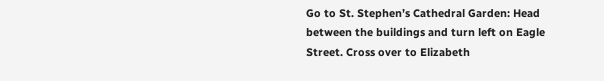Go to St. Stephen’s Cathedral Garden: Head between the buildings and turn left on Eagle Street. Cross over to Elizabeth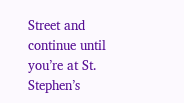Street and continue until you’re at St. Stephen’s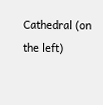Cathedral (on the left)